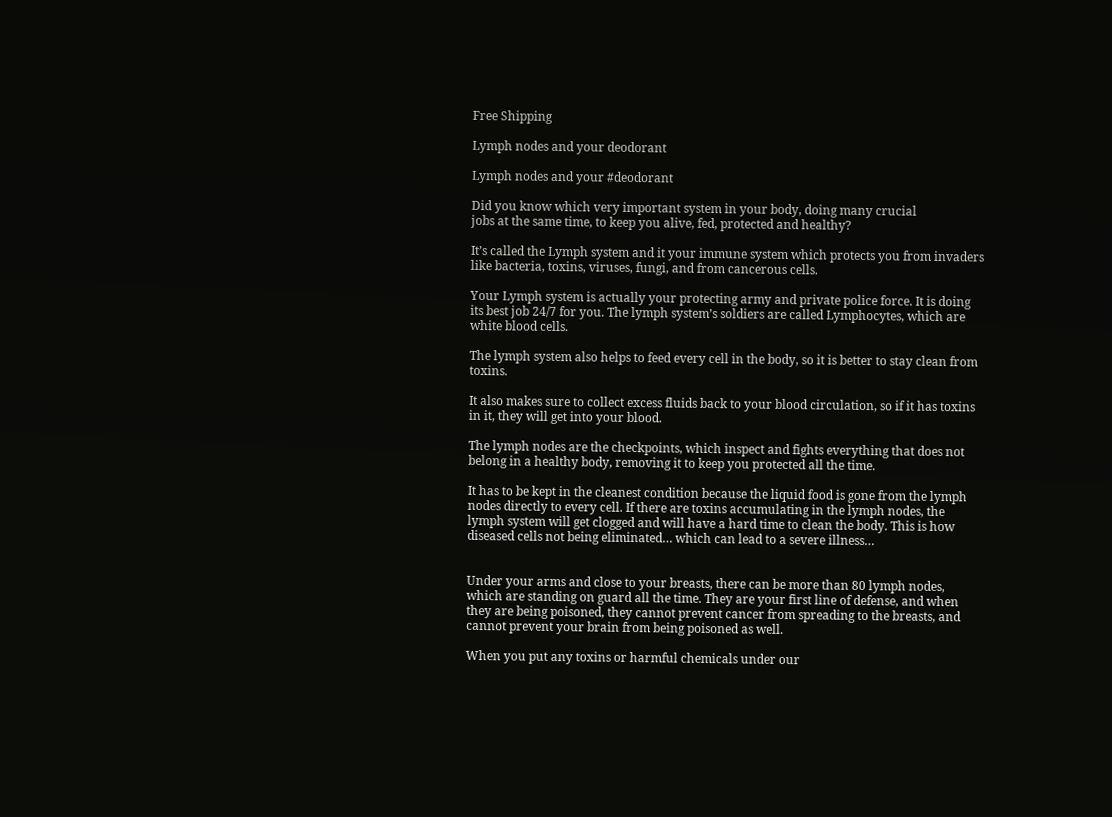Free Shipping

Lymph nodes and your deodorant

Lymph nodes and your #deodorant

Did you know which very important system in your body, doing many crucial
jobs at the same time, to keep you alive, fed, protected and healthy?

It’s called the Lymph system and it your immune system which protects you from invaders like bacteria, toxins, viruses, fungi, and from cancerous cells.

Your Lymph system is actually your protecting army and private police force. It is doing its best job 24/7 for you. The lymph system’s soldiers are called Lymphocytes, which are white blood cells.

The lymph system also helps to feed every cell in the body, so it is better to stay clean from toxins.

It also makes sure to collect excess fluids back to your blood circulation, so if it has toxins in it, they will get into your blood.

The lymph nodes are the checkpoints, which inspect and fights everything that does not belong in a healthy body, removing it to keep you protected all the time.

It has to be kept in the cleanest condition because the liquid food is gone from the lymph nodes directly to every cell. If there are toxins accumulating in the lymph nodes, the lymph system will get clogged and will have a hard time to clean the body. This is how diseased cells not being eliminated… which can lead to a severe illness…


Under your arms and close to your breasts, there can be more than 80 lymph nodes, which are standing on guard all the time. They are your first line of defense, and when they are being poisoned, they cannot prevent cancer from spreading to the breasts, and cannot prevent your brain from being poisoned as well.

When you put any toxins or harmful chemicals under our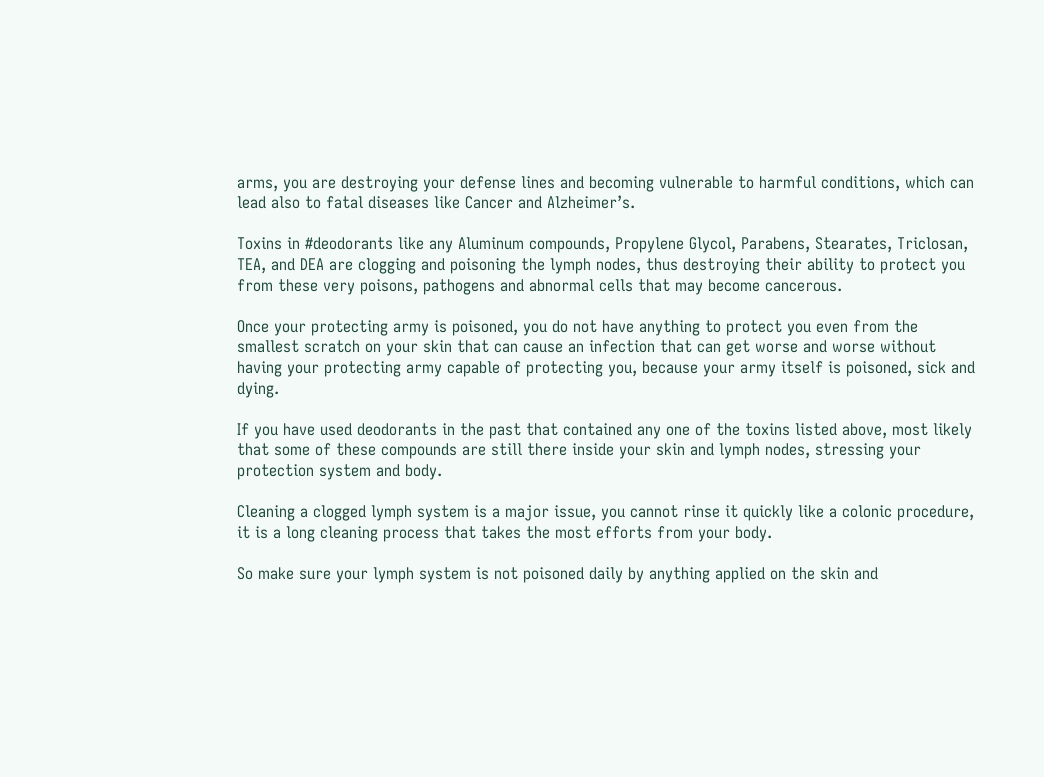arms, you are destroying your defense lines and becoming vulnerable to harmful conditions, which can lead also to fatal diseases like Cancer and Alzheimer’s.

Toxins in #deodorants like any Aluminum compounds, Propylene Glycol, Parabens, Stearates, Triclosan, TEA, and DEA are clogging and poisoning the lymph nodes, thus destroying their ability to protect you from these very poisons, pathogens and abnormal cells that may become cancerous.

Once your protecting army is poisoned, you do not have anything to protect you even from the smallest scratch on your skin that can cause an infection that can get worse and worse without having your protecting army capable of protecting you, because your army itself is poisoned, sick and dying.

If you have used deodorants in the past that contained any one of the toxins listed above, most likely that some of these compounds are still there inside your skin and lymph nodes, stressing your protection system and body.

Cleaning a clogged lymph system is a major issue, you cannot rinse it quickly like a colonic procedure, it is a long cleaning process that takes the most efforts from your body.

So make sure your lymph system is not poisoned daily by anything applied on the skin and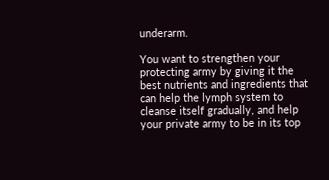underarm.

You want to strengthen your protecting army by giving it the best nutrients and ingredients that can help the lymph system to cleanse itself gradually, and help your private army to be in its top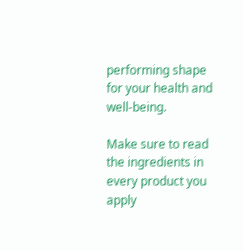performing shape for your health and well-being.

Make sure to read the ingredients in every product you apply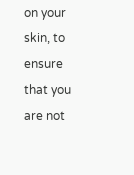on your skin, to ensure that you are not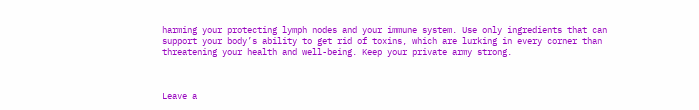harming your protecting lymph nodes and your immune system. Use only ingredients that can support your body’s ability to get rid of toxins, which are lurking in every corner than threatening your health and well-being. Keep your private army strong.



Leave a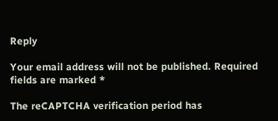Reply

Your email address will not be published. Required fields are marked *

The reCAPTCHA verification period has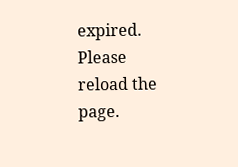expired. Please reload the page.